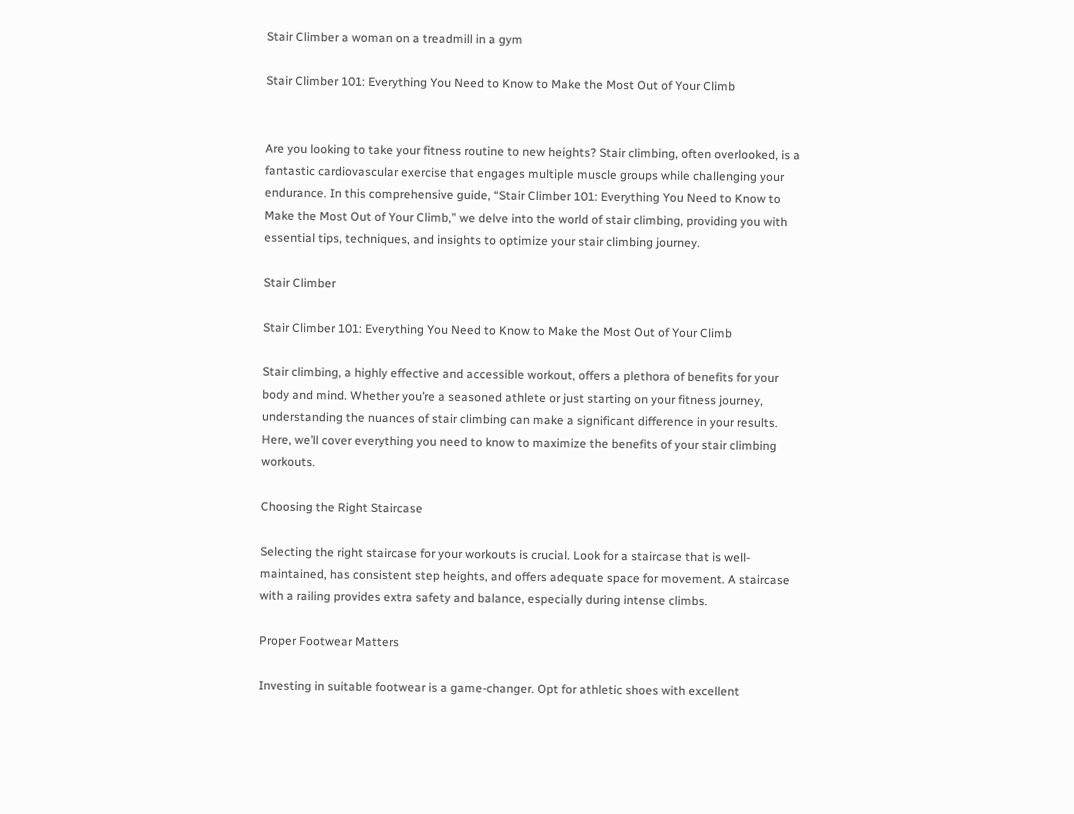Stair Climber a woman on a treadmill in a gym

Stair Climber 101: Everything You Need to Know to Make the Most Out of Your Climb


Are you looking to take your fitness routine to new heights? Stair climbing, often overlooked, is a fantastic cardiovascular exercise that engages multiple muscle groups while challenging your endurance. In this comprehensive guide, “Stair Climber 101: Everything You Need to Know to Make the Most Out of Your Climb,” we delve into the world of stair climbing, providing you with essential tips, techniques, and insights to optimize your stair climbing journey.

Stair Climber

Stair Climber 101: Everything You Need to Know to Make the Most Out of Your Climb

Stair climbing, a highly effective and accessible workout, offers a plethora of benefits for your body and mind. Whether you’re a seasoned athlete or just starting on your fitness journey, understanding the nuances of stair climbing can make a significant difference in your results. Here, we’ll cover everything you need to know to maximize the benefits of your stair climbing workouts.

Choosing the Right Staircase

Selecting the right staircase for your workouts is crucial. Look for a staircase that is well-maintained, has consistent step heights, and offers adequate space for movement. A staircase with a railing provides extra safety and balance, especially during intense climbs.

Proper Footwear Matters

Investing in suitable footwear is a game-changer. Opt for athletic shoes with excellent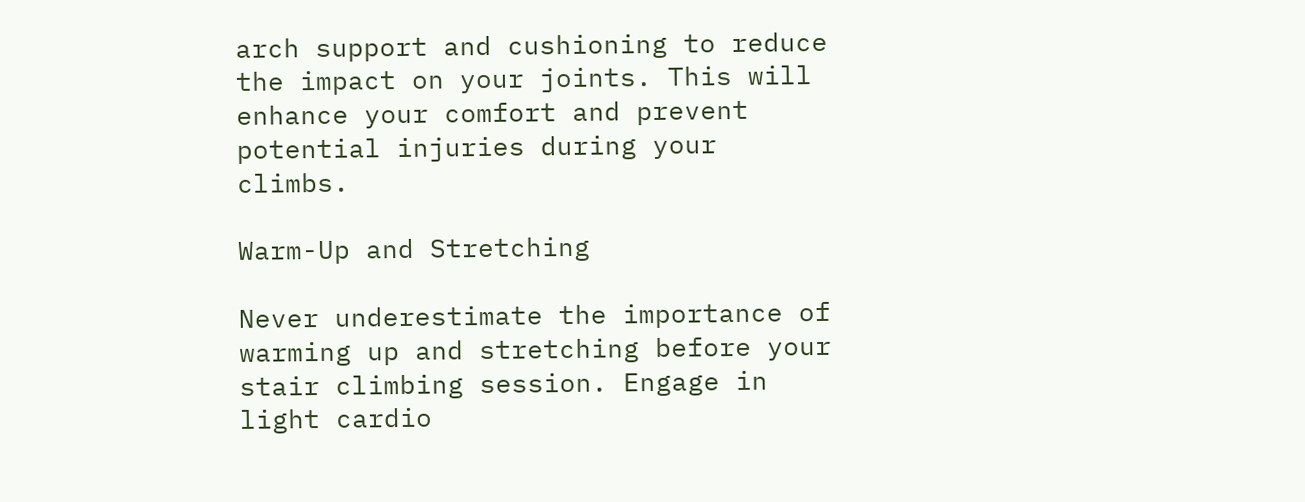arch support and cushioning to reduce the impact on your joints. This will enhance your comfort and prevent potential injuries during your climbs.

Warm-Up and Stretching

Never underestimate the importance of warming up and stretching before your stair climbing session. Engage in light cardio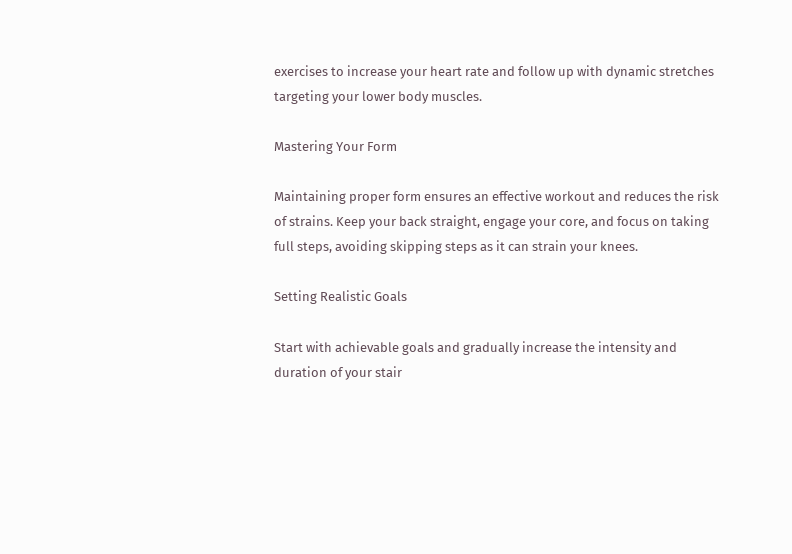exercises to increase your heart rate and follow up with dynamic stretches targeting your lower body muscles.

Mastering Your Form

Maintaining proper form ensures an effective workout and reduces the risk of strains. Keep your back straight, engage your core, and focus on taking full steps, avoiding skipping steps as it can strain your knees.

Setting Realistic Goals

Start with achievable goals and gradually increase the intensity and duration of your stair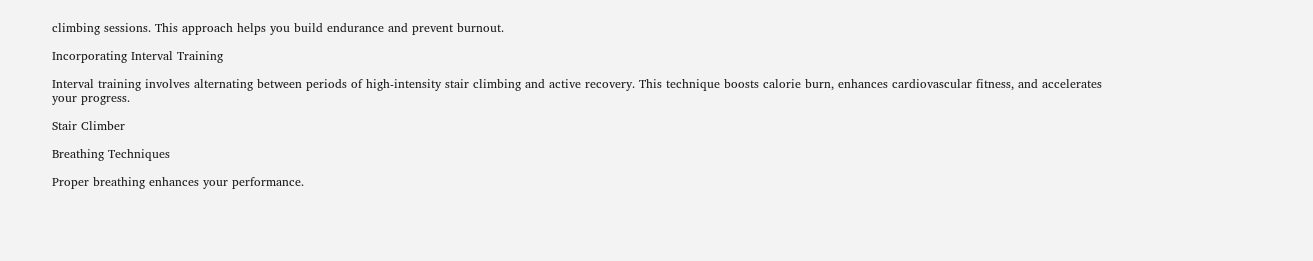climbing sessions. This approach helps you build endurance and prevent burnout.

Incorporating Interval Training

Interval training involves alternating between periods of high-intensity stair climbing and active recovery. This technique boosts calorie burn, enhances cardiovascular fitness, and accelerates your progress.

Stair Climber

Breathing Techniques

Proper breathing enhances your performance.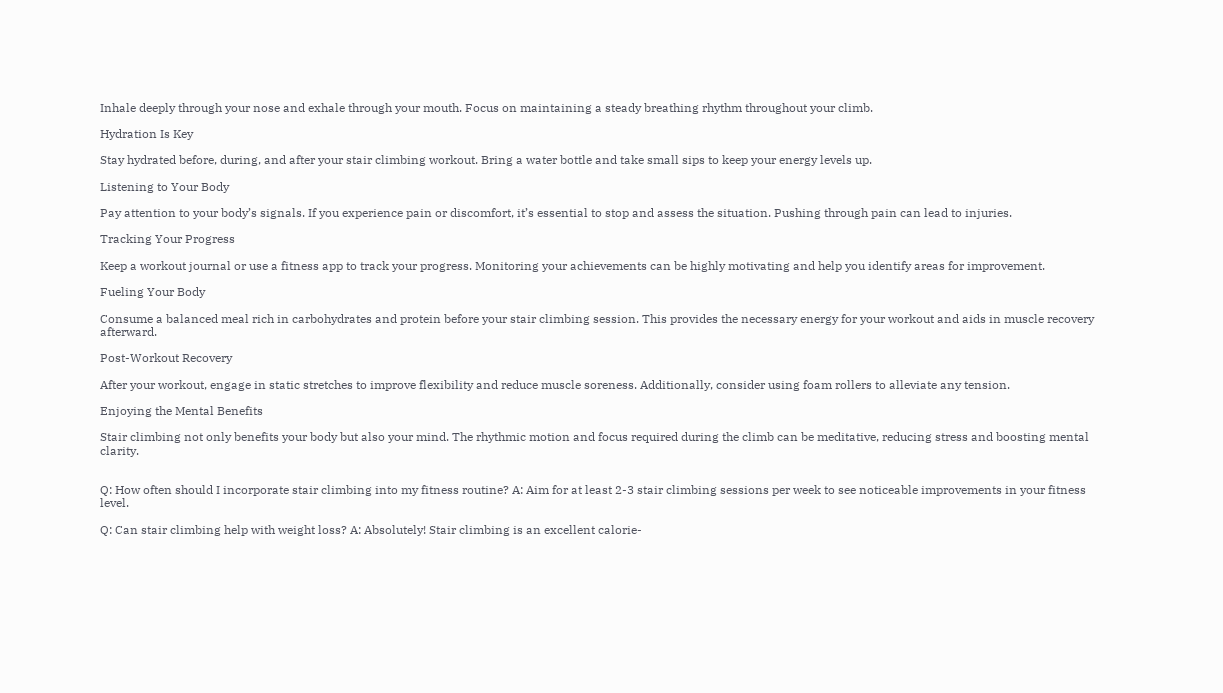Inhale deeply through your nose and exhale through your mouth. Focus on maintaining a steady breathing rhythm throughout your climb.

Hydration Is Key

Stay hydrated before, during, and after your stair climbing workout. Bring a water bottle and take small sips to keep your energy levels up.

Listening to Your Body

Pay attention to your body’s signals. If you experience pain or discomfort, it’s essential to stop and assess the situation. Pushing through pain can lead to injuries.

Tracking Your Progress

Keep a workout journal or use a fitness app to track your progress. Monitoring your achievements can be highly motivating and help you identify areas for improvement.

Fueling Your Body

Consume a balanced meal rich in carbohydrates and protein before your stair climbing session. This provides the necessary energy for your workout and aids in muscle recovery afterward.

Post-Workout Recovery

After your workout, engage in static stretches to improve flexibility and reduce muscle soreness. Additionally, consider using foam rollers to alleviate any tension.

Enjoying the Mental Benefits

Stair climbing not only benefits your body but also your mind. The rhythmic motion and focus required during the climb can be meditative, reducing stress and boosting mental clarity.


Q: How often should I incorporate stair climbing into my fitness routine? A: Aim for at least 2-3 stair climbing sessions per week to see noticeable improvements in your fitness level.

Q: Can stair climbing help with weight loss? A: Absolutely! Stair climbing is an excellent calorie-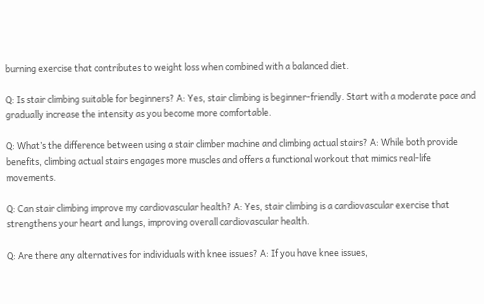burning exercise that contributes to weight loss when combined with a balanced diet.

Q: Is stair climbing suitable for beginners? A: Yes, stair climbing is beginner-friendly. Start with a moderate pace and gradually increase the intensity as you become more comfortable.

Q: What’s the difference between using a stair climber machine and climbing actual stairs? A: While both provide benefits, climbing actual stairs engages more muscles and offers a functional workout that mimics real-life movements.

Q: Can stair climbing improve my cardiovascular health? A: Yes, stair climbing is a cardiovascular exercise that strengthens your heart and lungs, improving overall cardiovascular health.

Q: Are there any alternatives for individuals with knee issues? A: If you have knee issues,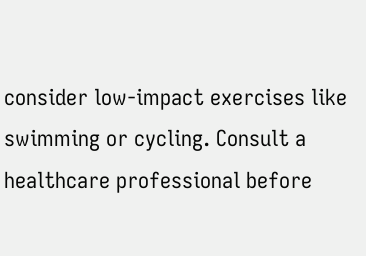consider low-impact exercises like swimming or cycling. Consult a healthcare professional before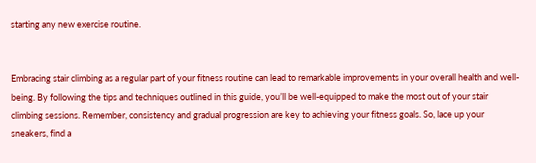starting any new exercise routine.


Embracing stair climbing as a regular part of your fitness routine can lead to remarkable improvements in your overall health and well-being. By following the tips and techniques outlined in this guide, you’ll be well-equipped to make the most out of your stair climbing sessions. Remember, consistency and gradual progression are key to achieving your fitness goals. So, lace up your sneakers, find a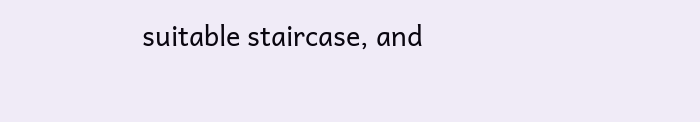suitable staircase, and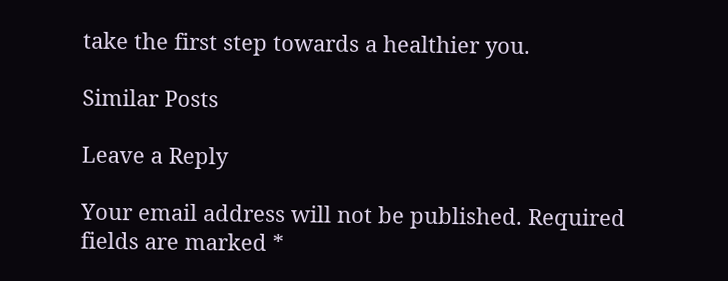take the first step towards a healthier you.

Similar Posts

Leave a Reply

Your email address will not be published. Required fields are marked *